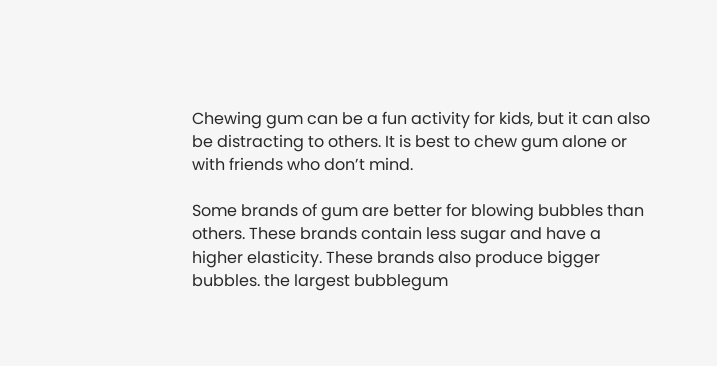Chewing gum can be a fun activity for kids, but it can also be distracting to others. It is best to chew gum alone or with friends who don’t mind.

Some brands of gum are better for blowing bubbles than others. These brands contain less sugar and have a higher elasticity. These brands also produce bigger bubbles. the largest bubblegum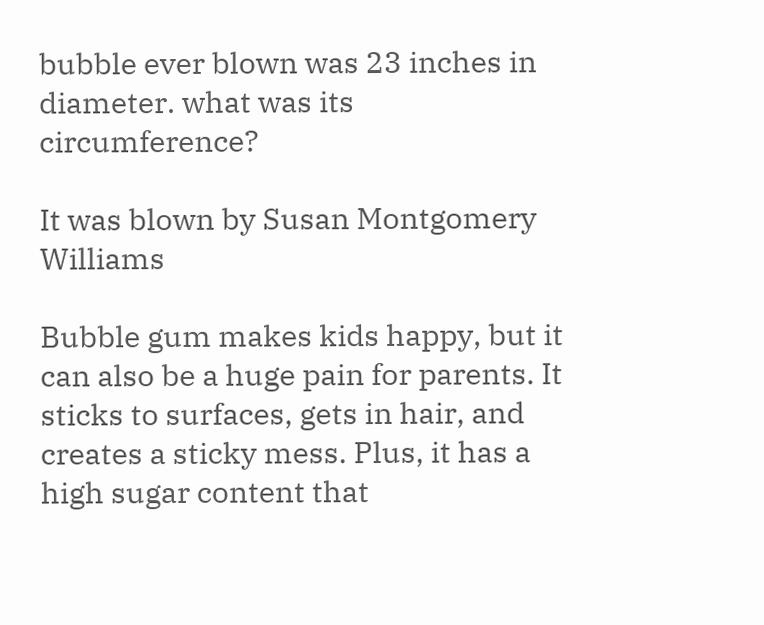bubble ever blown was 23 inches in diameter. what was its circumference?

It was blown by Susan Montgomery Williams

Bubble gum makes kids happy, but it can also be a huge pain for parents. It sticks to surfaces, gets in hair, and creates a sticky mess. Plus, it has a high sugar content that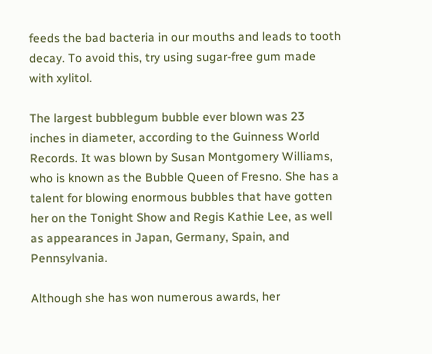feeds the bad bacteria in our mouths and leads to tooth decay. To avoid this, try using sugar-free gum made with xylitol.

The largest bubblegum bubble ever blown was 23 inches in diameter, according to the Guinness World Records. It was blown by Susan Montgomery Williams, who is known as the Bubble Queen of Fresno. She has a talent for blowing enormous bubbles that have gotten her on the Tonight Show and Regis Kathie Lee, as well as appearances in Japan, Germany, Spain, and Pennsylvania.

Although she has won numerous awards, her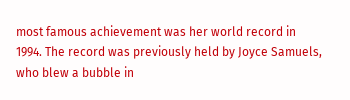most famous achievement was her world record in 1994. The record was previously held by Joyce Samuels, who blew a bubble in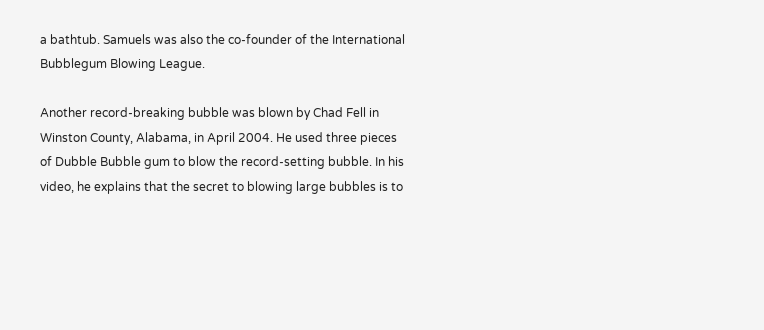a bathtub. Samuels was also the co-founder of the International Bubblegum Blowing League.

Another record-breaking bubble was blown by Chad Fell in Winston County, Alabama, in April 2004. He used three pieces of Dubble Bubble gum to blow the record-setting bubble. In his video, he explains that the secret to blowing large bubbles is to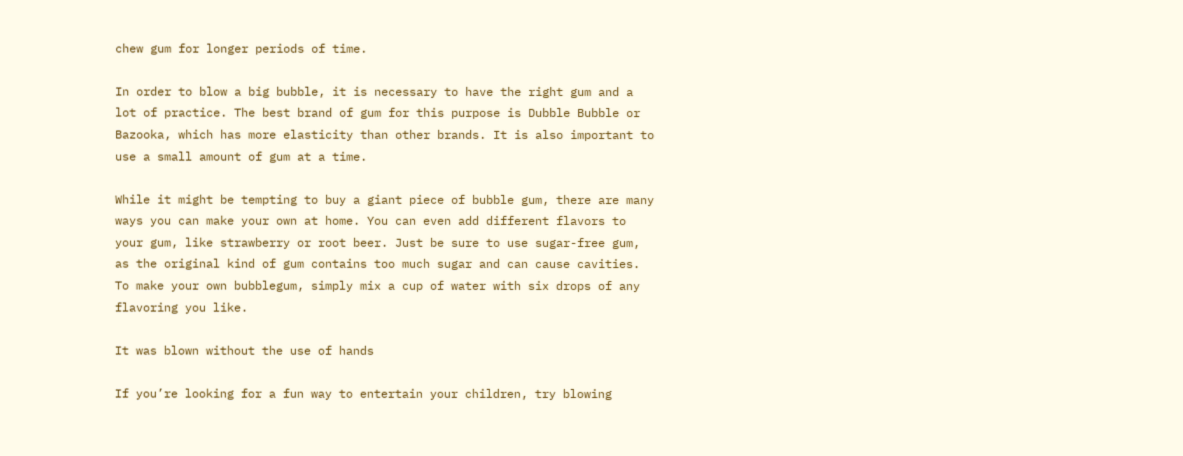chew gum for longer periods of time.

In order to blow a big bubble, it is necessary to have the right gum and a lot of practice. The best brand of gum for this purpose is Dubble Bubble or Bazooka, which has more elasticity than other brands. It is also important to use a small amount of gum at a time.

While it might be tempting to buy a giant piece of bubble gum, there are many ways you can make your own at home. You can even add different flavors to your gum, like strawberry or root beer. Just be sure to use sugar-free gum, as the original kind of gum contains too much sugar and can cause cavities. To make your own bubblegum, simply mix a cup of water with six drops of any flavoring you like.

It was blown without the use of hands

If you’re looking for a fun way to entertain your children, try blowing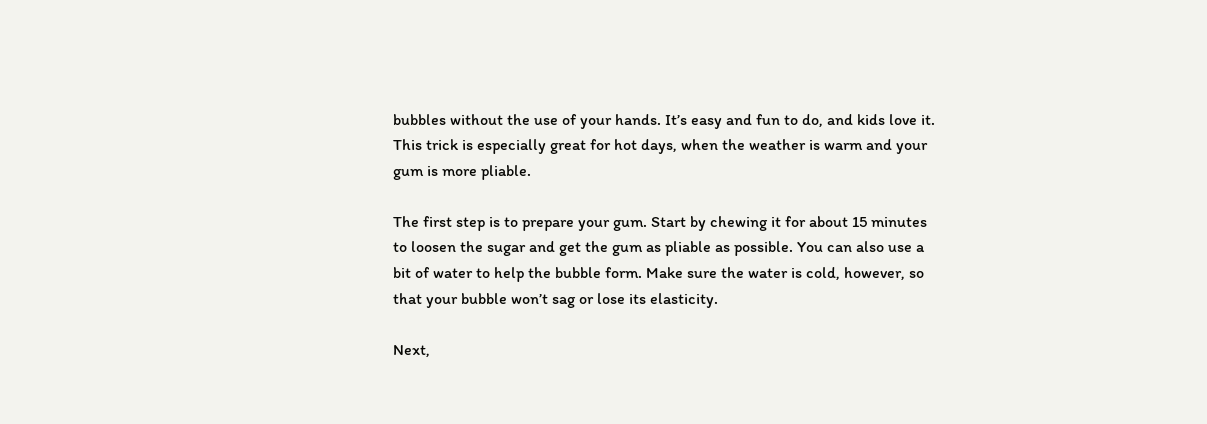bubbles without the use of your hands. It’s easy and fun to do, and kids love it. This trick is especially great for hot days, when the weather is warm and your gum is more pliable.

The first step is to prepare your gum. Start by chewing it for about 15 minutes to loosen the sugar and get the gum as pliable as possible. You can also use a bit of water to help the bubble form. Make sure the water is cold, however, so that your bubble won’t sag or lose its elasticity.

Next,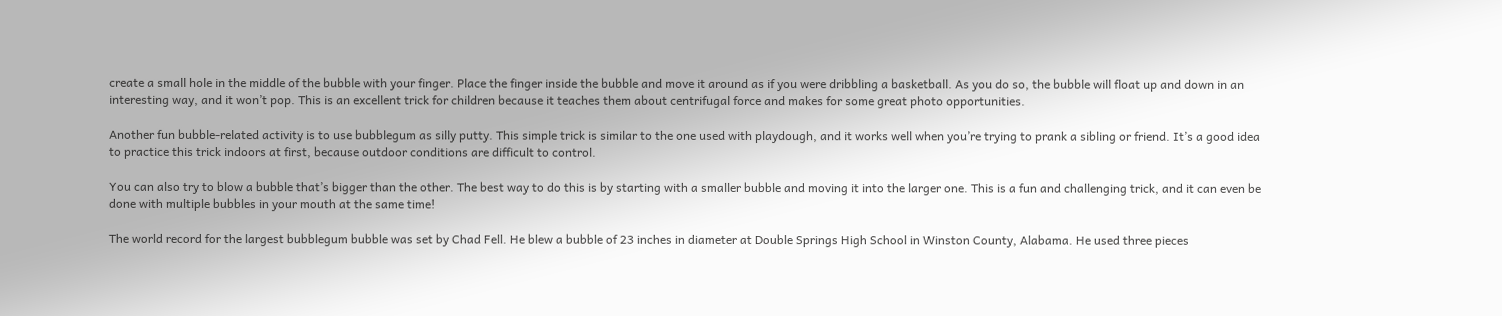create a small hole in the middle of the bubble with your finger. Place the finger inside the bubble and move it around as if you were dribbling a basketball. As you do so, the bubble will float up and down in an interesting way, and it won’t pop. This is an excellent trick for children because it teaches them about centrifugal force and makes for some great photo opportunities.

Another fun bubble-related activity is to use bubblegum as silly putty. This simple trick is similar to the one used with playdough, and it works well when you’re trying to prank a sibling or friend. It’s a good idea to practice this trick indoors at first, because outdoor conditions are difficult to control.

You can also try to blow a bubble that’s bigger than the other. The best way to do this is by starting with a smaller bubble and moving it into the larger one. This is a fun and challenging trick, and it can even be done with multiple bubbles in your mouth at the same time!

The world record for the largest bubblegum bubble was set by Chad Fell. He blew a bubble of 23 inches in diameter at Double Springs High School in Winston County, Alabama. He used three pieces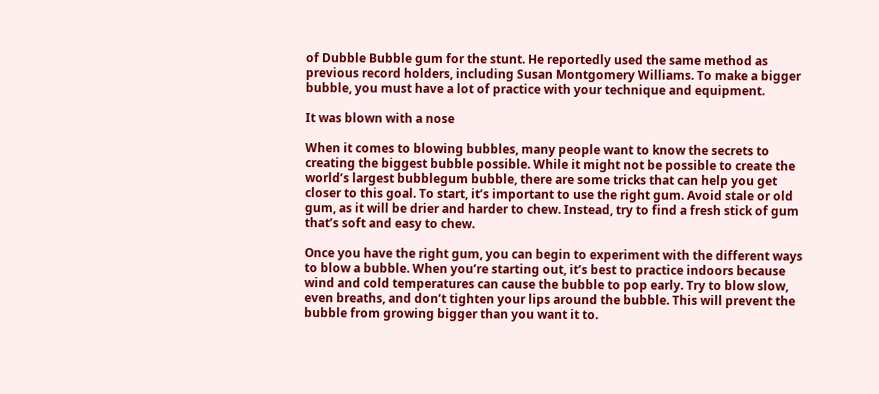of Dubble Bubble gum for the stunt. He reportedly used the same method as previous record holders, including Susan Montgomery Williams. To make a bigger bubble, you must have a lot of practice with your technique and equipment.

It was blown with a nose

When it comes to blowing bubbles, many people want to know the secrets to creating the biggest bubble possible. While it might not be possible to create the world’s largest bubblegum bubble, there are some tricks that can help you get closer to this goal. To start, it’s important to use the right gum. Avoid stale or old gum, as it will be drier and harder to chew. Instead, try to find a fresh stick of gum that’s soft and easy to chew.

Once you have the right gum, you can begin to experiment with the different ways to blow a bubble. When you’re starting out, it’s best to practice indoors because wind and cold temperatures can cause the bubble to pop early. Try to blow slow, even breaths, and don’t tighten your lips around the bubble. This will prevent the bubble from growing bigger than you want it to.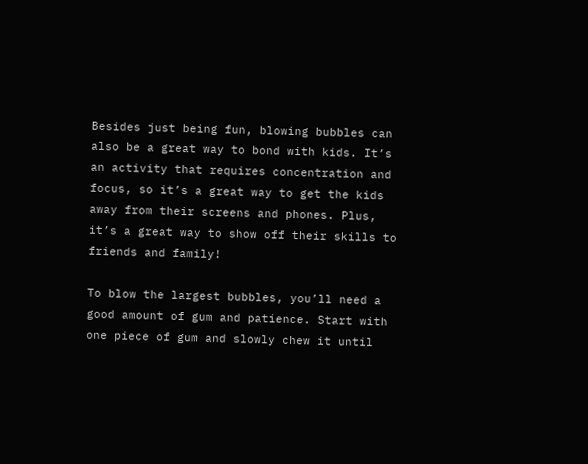Besides just being fun, blowing bubbles can also be a great way to bond with kids. It’s an activity that requires concentration and focus, so it’s a great way to get the kids away from their screens and phones. Plus, it’s a great way to show off their skills to friends and family!

To blow the largest bubbles, you’ll need a good amount of gum and patience. Start with one piece of gum and slowly chew it until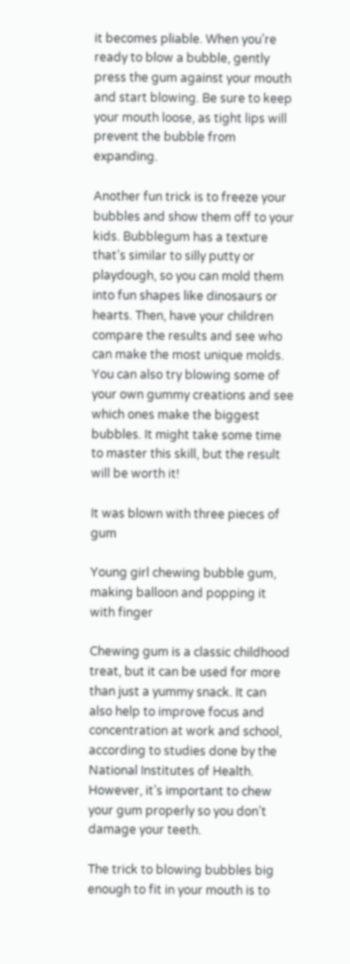it becomes pliable. When you’re ready to blow a bubble, gently press the gum against your mouth and start blowing. Be sure to keep your mouth loose, as tight lips will prevent the bubble from expanding.

Another fun trick is to freeze your bubbles and show them off to your kids. Bubblegum has a texture that’s similar to silly putty or playdough, so you can mold them into fun shapes like dinosaurs or hearts. Then, have your children compare the results and see who can make the most unique molds. You can also try blowing some of your own gummy creations and see which ones make the biggest bubbles. It might take some time to master this skill, but the result will be worth it!

It was blown with three pieces of gum

Young girl chewing bubble gum, making balloon and popping it with finger

Chewing gum is a classic childhood treat, but it can be used for more than just a yummy snack. It can also help to improve focus and concentration at work and school, according to studies done by the National Institutes of Health. However, it’s important to chew your gum properly so you don’t damage your teeth.

The trick to blowing bubbles big enough to fit in your mouth is to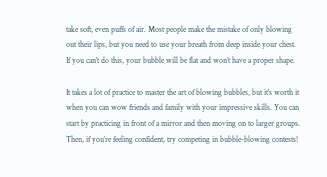take soft, even puffs of air. Most people make the mistake of only blowing out their lips, but you need to use your breath from deep inside your chest. If you can’t do this, your bubble will be flat and won’t have a proper shape.

It takes a lot of practice to master the art of blowing bubbles, but it’s worth it when you can wow friends and family with your impressive skills. You can start by practicing in front of a mirror and then moving on to larger groups. Then, if you’re feeling confident, try competing in bubble-blowing contests!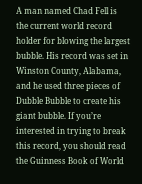A man named Chad Fell is the current world record holder for blowing the largest bubble. His record was set in Winston County, Alabama, and he used three pieces of Dubble Bubble to create his giant bubble. If you’re interested in trying to break this record, you should read the Guinness Book of World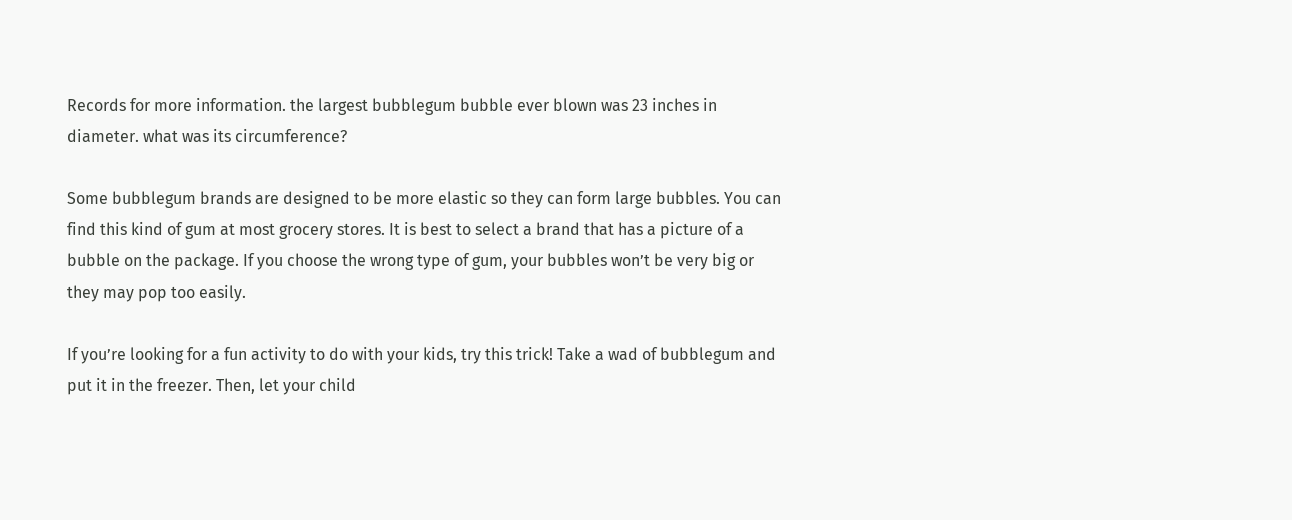Records for more information. the largest bubblegum bubble ever blown was 23 inches in diameter. what was its circumference?

Some bubblegum brands are designed to be more elastic so they can form large bubbles. You can find this kind of gum at most grocery stores. It is best to select a brand that has a picture of a bubble on the package. If you choose the wrong type of gum, your bubbles won’t be very big or they may pop too easily.

If you’re looking for a fun activity to do with your kids, try this trick! Take a wad of bubblegum and put it in the freezer. Then, let your child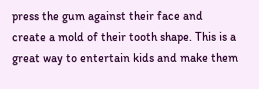press the gum against their face and create a mold of their tooth shape. This is a great way to entertain kids and make them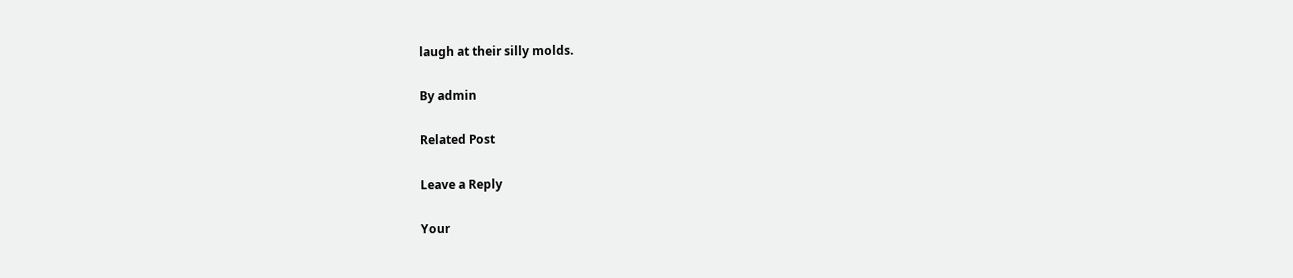laugh at their silly molds.

By admin

Related Post

Leave a Reply

Your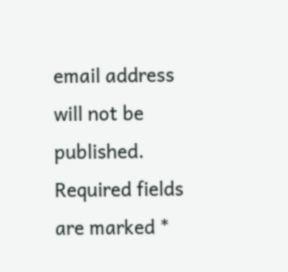email address will not be published. Required fields are marked *